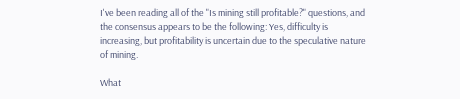I've been reading all of the "Is mining still profitable?" questions, and the consensus appears to be the following: Yes, difficulty is increasing, but profitability is uncertain due to the speculative nature of mining.

What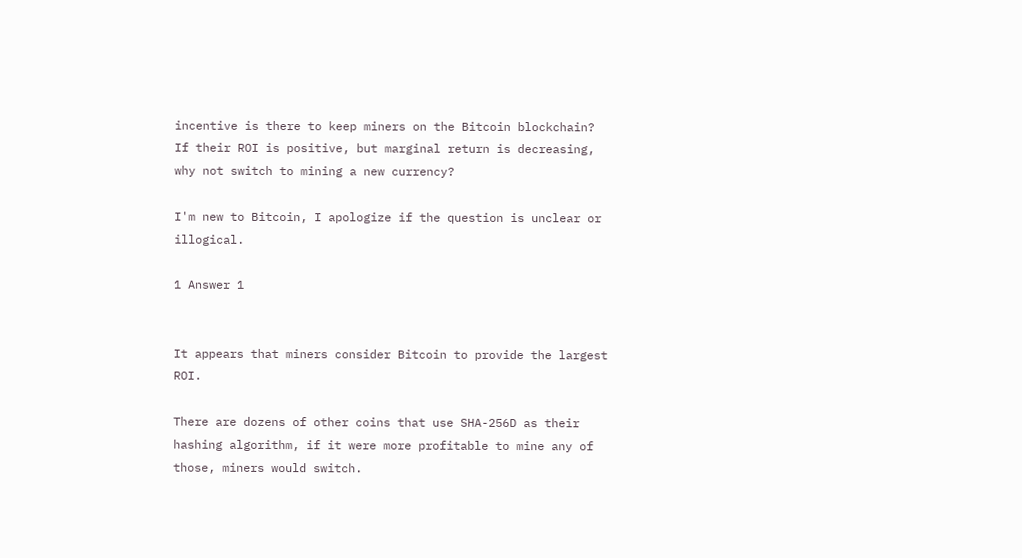incentive is there to keep miners on the Bitcoin blockchain? If their ROI is positive, but marginal return is decreasing, why not switch to mining a new currency?

I'm new to Bitcoin, I apologize if the question is unclear or illogical.

1 Answer 1


It appears that miners consider Bitcoin to provide the largest ROI.

There are dozens of other coins that use SHA-256D as their hashing algorithm, if it were more profitable to mine any of those, miners would switch.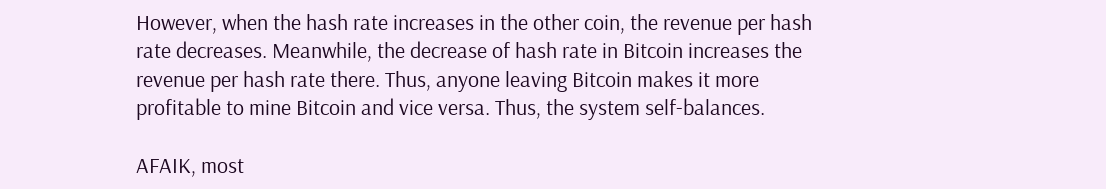However, when the hash rate increases in the other coin, the revenue per hash rate decreases. Meanwhile, the decrease of hash rate in Bitcoin increases the revenue per hash rate there. Thus, anyone leaving Bitcoin makes it more profitable to mine Bitcoin and vice versa. Thus, the system self-balances.

AFAIK, most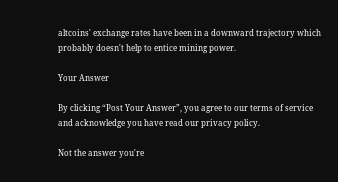altcoins' exchange rates have been in a downward trajectory which probably doesn't help to entice mining power.

Your Answer

By clicking “Post Your Answer”, you agree to our terms of service and acknowledge you have read our privacy policy.

Not the answer you're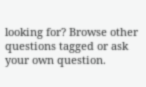looking for? Browse other questions tagged or ask your own question.